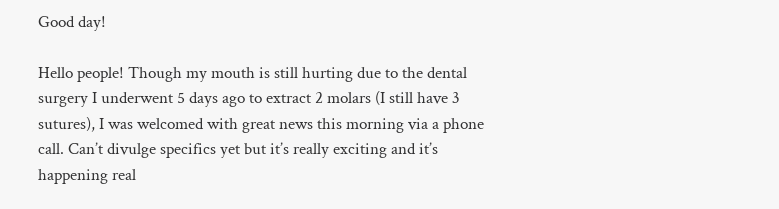Good day!

Hello people! Though my mouth is still hurting due to the dental surgery I underwent 5 days ago to extract 2 molars (I still have 3 sutures), I was welcomed with great news this morning via a phone call. Can’t divulge specifics yet but it’s really exciting and it’s happening real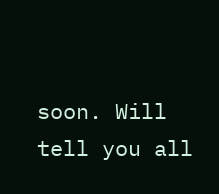soon. Will tell you all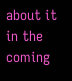about it in the coming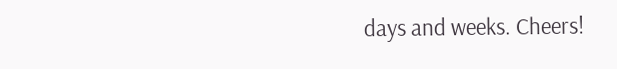days and weeks. Cheers!